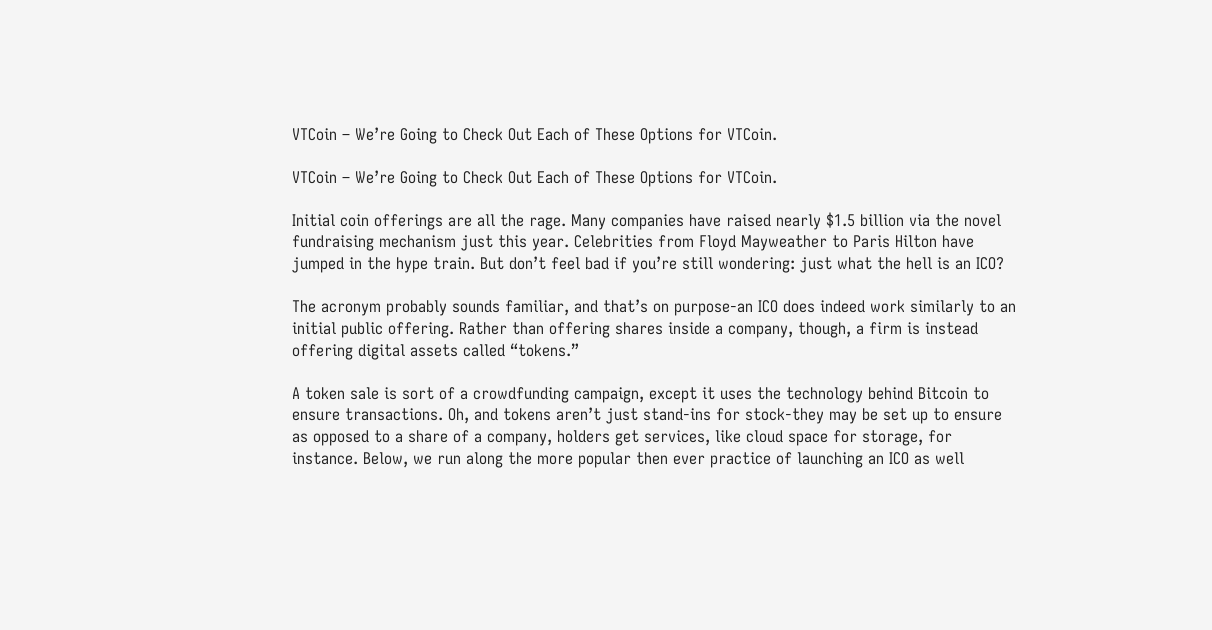VTCoin – We’re Going to Check Out Each of These Options for VTCoin.

VTCoin – We’re Going to Check Out Each of These Options for VTCoin.

Initial coin offerings are all the rage. Many companies have raised nearly $1.5 billion via the novel fundraising mechanism just this year. Celebrities from Floyd Mayweather to Paris Hilton have jumped in the hype train. But don’t feel bad if you’re still wondering: just what the hell is an ICO?

The acronym probably sounds familiar, and that’s on purpose-an ICO does indeed work similarly to an initial public offering. Rather than offering shares inside a company, though, a firm is instead offering digital assets called “tokens.”

A token sale is sort of a crowdfunding campaign, except it uses the technology behind Bitcoin to ensure transactions. Oh, and tokens aren’t just stand-ins for stock-they may be set up to ensure as opposed to a share of a company, holders get services, like cloud space for storage, for instance. Below, we run along the more popular then ever practice of launching an ICO as well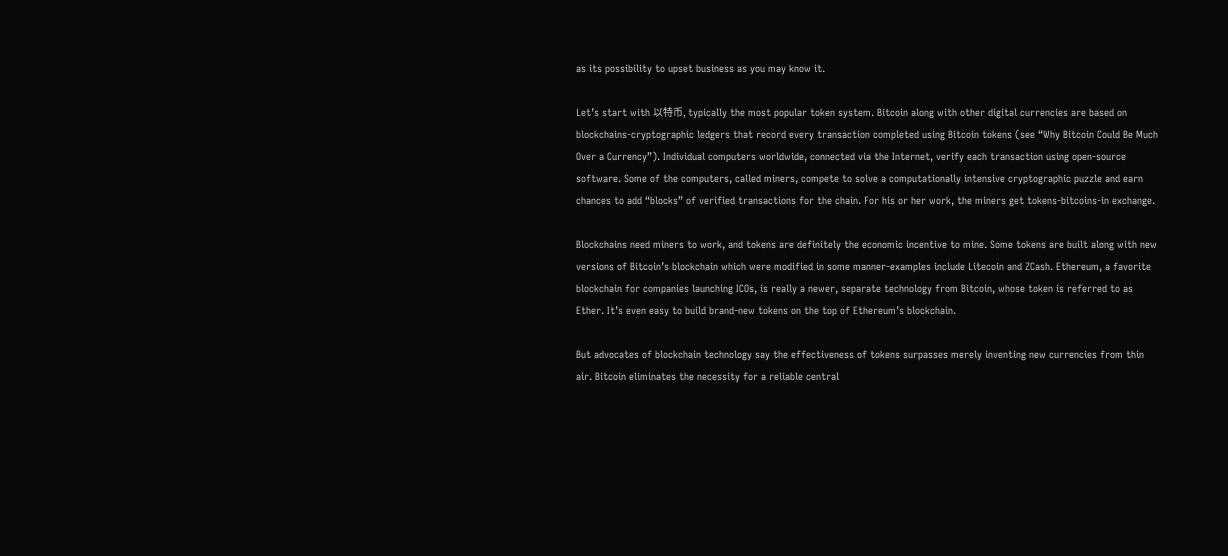as its possibility to upset business as you may know it.

Let’s start with 以特币, typically the most popular token system. Bitcoin along with other digital currencies are based on blockchains-cryptographic ledgers that record every transaction completed using Bitcoin tokens (see “Why Bitcoin Could Be Much Over a Currency”). Individual computers worldwide, connected via the Internet, verify each transaction using open-source software. Some of the computers, called miners, compete to solve a computationally intensive cryptographic puzzle and earn chances to add “blocks” of verified transactions for the chain. For his or her work, the miners get tokens-bitcoins-in exchange.

Blockchains need miners to work, and tokens are definitely the economic incentive to mine. Some tokens are built along with new versions of Bitcoin’s blockchain which were modified in some manner-examples include Litecoin and ZCash. Ethereum, a favorite blockchain for companies launching ICOs, is really a newer, separate technology from Bitcoin, whose token is referred to as Ether. It’s even easy to build brand-new tokens on the top of Ethereum’s blockchain.

But advocates of blockchain technology say the effectiveness of tokens surpasses merely inventing new currencies from thin air. Bitcoin eliminates the necessity for a reliable central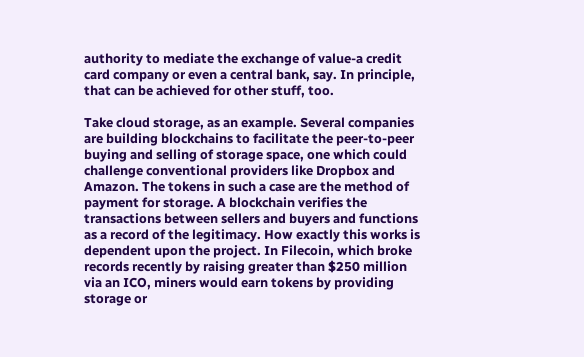authority to mediate the exchange of value-a credit card company or even a central bank, say. In principle, that can be achieved for other stuff, too.

Take cloud storage, as an example. Several companies are building blockchains to facilitate the peer-to-peer buying and selling of storage space, one which could challenge conventional providers like Dropbox and Amazon. The tokens in such a case are the method of payment for storage. A blockchain verifies the transactions between sellers and buyers and functions as a record of the legitimacy. How exactly this works is dependent upon the project. In Filecoin, which broke records recently by raising greater than $250 million via an ICO, miners would earn tokens by providing storage or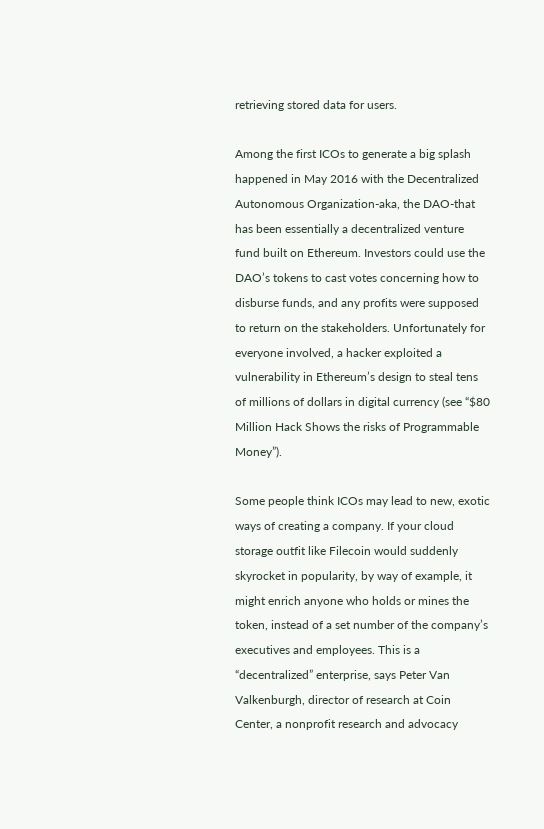retrieving stored data for users.

Among the first ICOs to generate a big splash happened in May 2016 with the Decentralized Autonomous Organization-aka, the DAO-that has been essentially a decentralized venture fund built on Ethereum. Investors could use the DAO’s tokens to cast votes concerning how to disburse funds, and any profits were supposed to return on the stakeholders. Unfortunately for everyone involved, a hacker exploited a vulnerability in Ethereum’s design to steal tens of millions of dollars in digital currency (see “$80 Million Hack Shows the risks of Programmable Money”).

Some people think ICOs may lead to new, exotic ways of creating a company. If your cloud storage outfit like Filecoin would suddenly skyrocket in popularity, by way of example, it might enrich anyone who holds or mines the token, instead of a set number of the company’s executives and employees. This is a “decentralized” enterprise, says Peter Van Valkenburgh, director of research at Coin Center, a nonprofit research and advocacy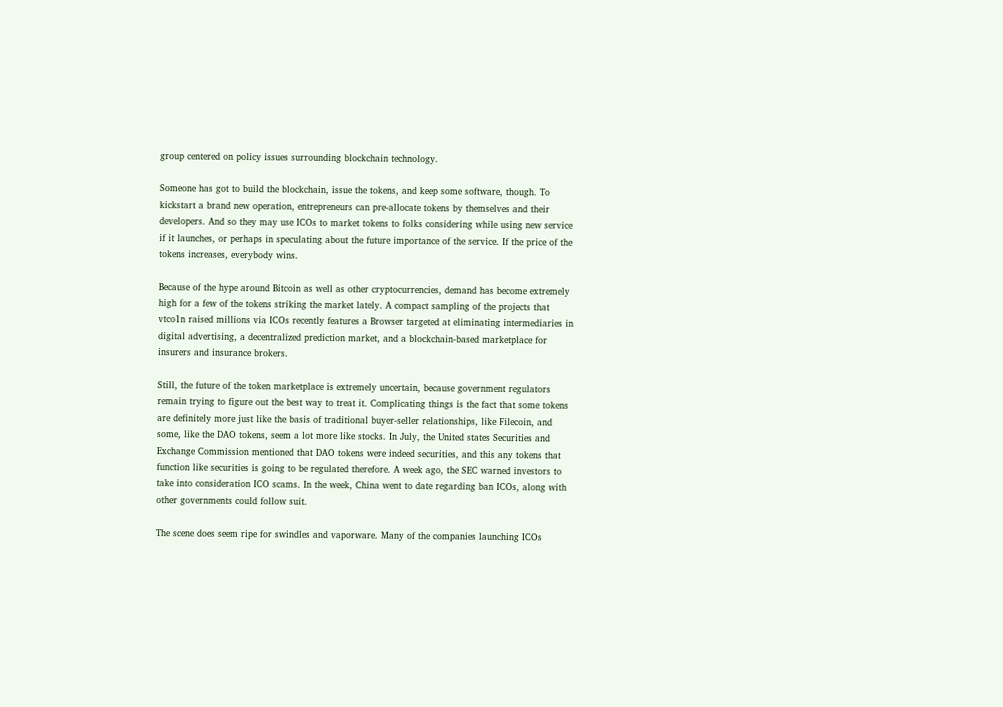group centered on policy issues surrounding blockchain technology.

Someone has got to build the blockchain, issue the tokens, and keep some software, though. To kickstart a brand new operation, entrepreneurs can pre-allocate tokens by themselves and their developers. And so they may use ICOs to market tokens to folks considering while using new service if it launches, or perhaps in speculating about the future importance of the service. If the price of the tokens increases, everybody wins.

Because of the hype around Bitcoin as well as other cryptocurrencies, demand has become extremely high for a few of the tokens striking the market lately. A compact sampling of the projects that vtco1n raised millions via ICOs recently features a Browser targeted at eliminating intermediaries in digital advertising, a decentralized prediction market, and a blockchain-based marketplace for insurers and insurance brokers.

Still, the future of the token marketplace is extremely uncertain, because government regulators remain trying to figure out the best way to treat it. Complicating things is the fact that some tokens are definitely more just like the basis of traditional buyer-seller relationships, like Filecoin, and some, like the DAO tokens, seem a lot more like stocks. In July, the United states Securities and Exchange Commission mentioned that DAO tokens were indeed securities, and this any tokens that function like securities is going to be regulated therefore. A week ago, the SEC warned investors to take into consideration ICO scams. In the week, China went to date regarding ban ICOs, along with other governments could follow suit.

The scene does seem ripe for swindles and vaporware. Many of the companies launching ICOs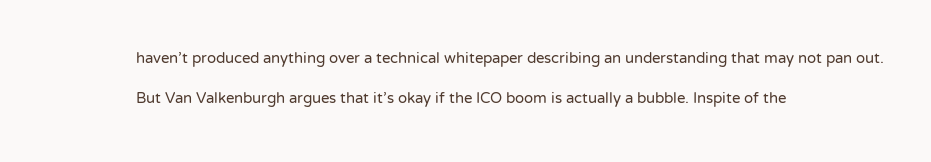haven’t produced anything over a technical whitepaper describing an understanding that may not pan out.

But Van Valkenburgh argues that it’s okay if the ICO boom is actually a bubble. Inspite of the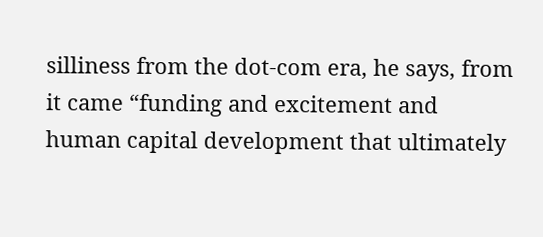silliness from the dot-com era, he says, from it came “funding and excitement and human capital development that ultimately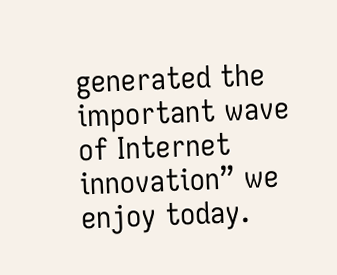generated the important wave of Internet innovation” we enjoy today.